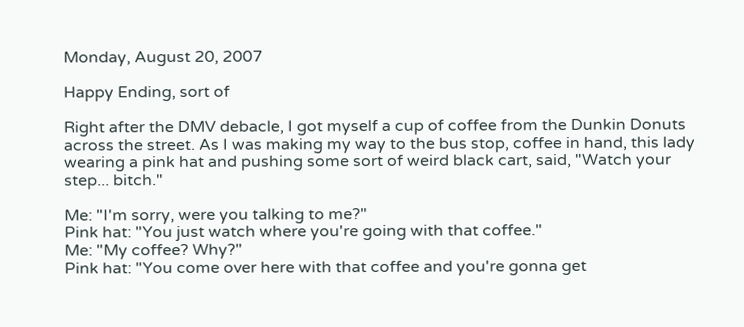Monday, August 20, 2007

Happy Ending, sort of

Right after the DMV debacle, I got myself a cup of coffee from the Dunkin Donuts across the street. As I was making my way to the bus stop, coffee in hand, this lady wearing a pink hat and pushing some sort of weird black cart, said, "Watch your step... bitch."

Me: "I'm sorry, were you talking to me?"
Pink hat: "You just watch where you're going with that coffee."
Me: "My coffee? Why?"
Pink hat: "You come over here with that coffee and you're gonna get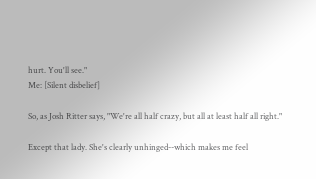hurt. You'll see."
Me: [Silent disbelief]

So, as Josh Ritter says, "We're all half crazy, but all at least half all right."

Except that lady. She's clearly unhinged--which makes me feel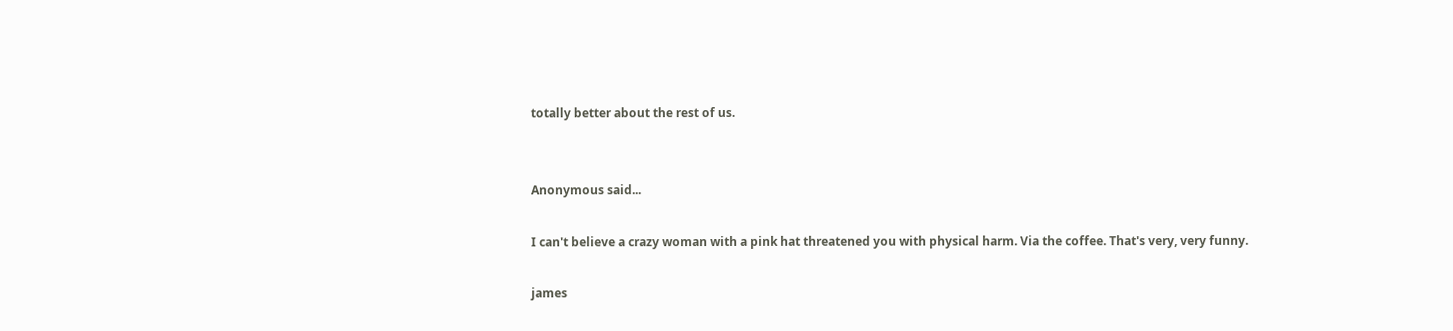totally better about the rest of us.


Anonymous said...

I can't believe a crazy woman with a pink hat threatened you with physical harm. Via the coffee. That's very, very funny.

james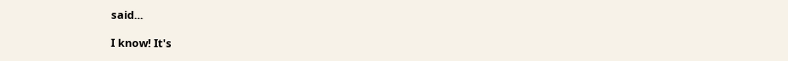said...

I know! It's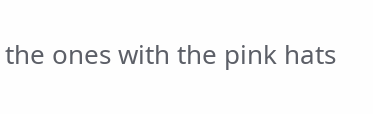the ones with the pink hats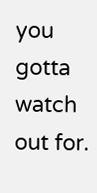you gotta watch out for.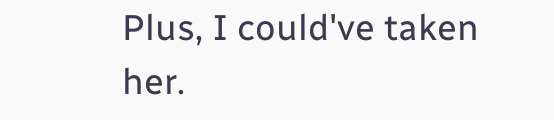Plus, I could've taken her.